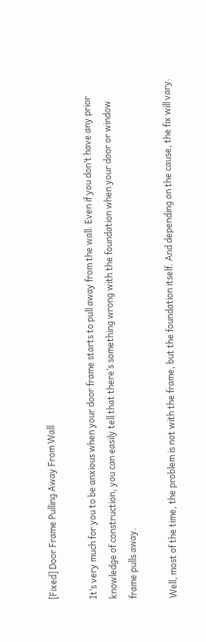[Fixed] Door Frame Pulling Away From Wall

It’s very much for you to be anxious when your door frame starts to pull away from the wall. Even if you don’t have any prior knowledge of construction, you can easily tell that there’s something wrong with the foundation when your door or window frame pulls away.

Well, most of the time, the problem is not with the frame, but the foundation itself. And depending on the cause, the fix will vary.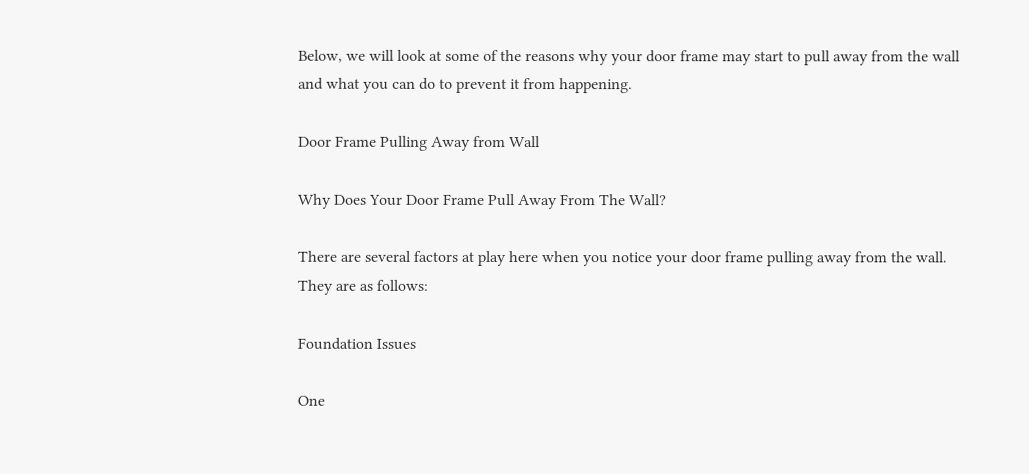Below, we will look at some of the reasons why your door frame may start to pull away from the wall and what you can do to prevent it from happening.

Door Frame Pulling Away from Wall

Why Does Your Door Frame Pull Away From The Wall?

There are several factors at play here when you notice your door frame pulling away from the wall. They are as follows:

Foundation Issues

One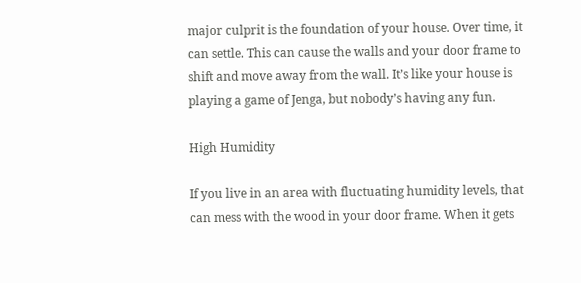major culprit is the foundation of your house. Over time, it can settle. This can cause the walls and your door frame to shift and move away from the wall. It’s like your house is playing a game of Jenga, but nobody’s having any fun.

High Humidity

If you live in an area with fluctuating humidity levels, that can mess with the wood in your door frame. When it gets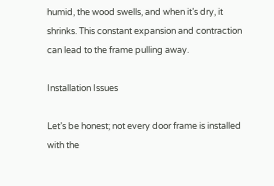humid, the wood swells, and when it’s dry, it shrinks. This constant expansion and contraction can lead to the frame pulling away.

Installation Issues

Let’s be honest; not every door frame is installed with the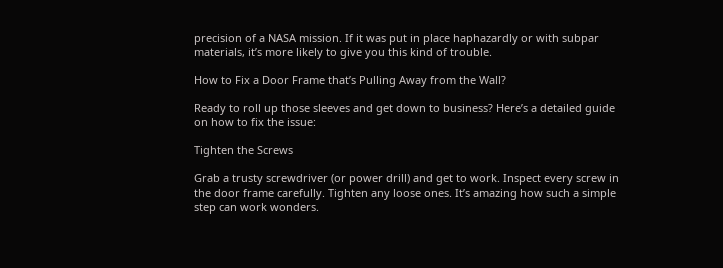precision of a NASA mission. If it was put in place haphazardly or with subpar materials, it’s more likely to give you this kind of trouble.

How to Fix a Door Frame that’s Pulling Away from the Wall?

Ready to roll up those sleeves and get down to business? Here’s a detailed guide on how to fix the issue:

Tighten the Screws

Grab a trusty screwdriver (or power drill) and get to work. Inspect every screw in the door frame carefully. Tighten any loose ones. It’s amazing how such a simple step can work wonders.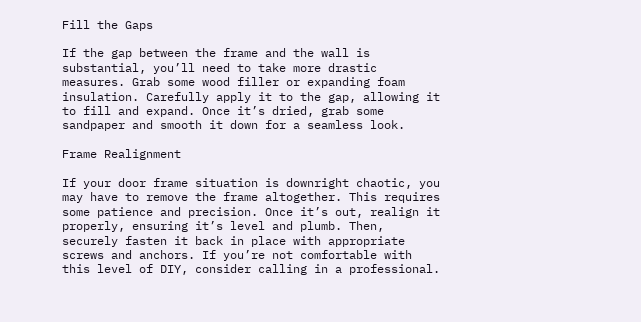Fill the Gaps

If the gap between the frame and the wall is substantial, you’ll need to take more drastic measures. Grab some wood filler or expanding foam insulation. Carefully apply it to the gap, allowing it to fill and expand. Once it’s dried, grab some sandpaper and smooth it down for a seamless look.

Frame Realignment

If your door frame situation is downright chaotic, you may have to remove the frame altogether. This requires some patience and precision. Once it’s out, realign it properly, ensuring it’s level and plumb. Then, securely fasten it back in place with appropriate screws and anchors. If you’re not comfortable with this level of DIY, consider calling in a professional.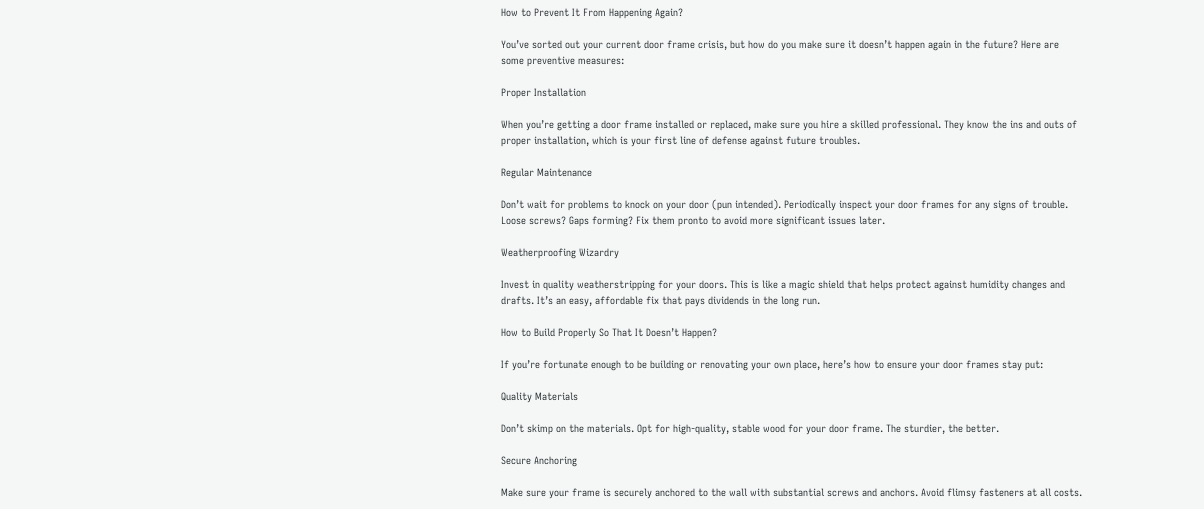How to Prevent It From Happening Again?

You’ve sorted out your current door frame crisis, but how do you make sure it doesn’t happen again in the future? Here are some preventive measures:

Proper Installation

When you’re getting a door frame installed or replaced, make sure you hire a skilled professional. They know the ins and outs of proper installation, which is your first line of defense against future troubles.

Regular Maintenance

Don’t wait for problems to knock on your door (pun intended). Periodically inspect your door frames for any signs of trouble. Loose screws? Gaps forming? Fix them pronto to avoid more significant issues later.

Weatherproofing Wizardry

Invest in quality weatherstripping for your doors. This is like a magic shield that helps protect against humidity changes and drafts. It’s an easy, affordable fix that pays dividends in the long run.

How to Build Properly So That It Doesn’t Happen?

If you’re fortunate enough to be building or renovating your own place, here’s how to ensure your door frames stay put:

Quality Materials

Don’t skimp on the materials. Opt for high-quality, stable wood for your door frame. The sturdier, the better.

Secure Anchoring

Make sure your frame is securely anchored to the wall with substantial screws and anchors. Avoid flimsy fasteners at all costs.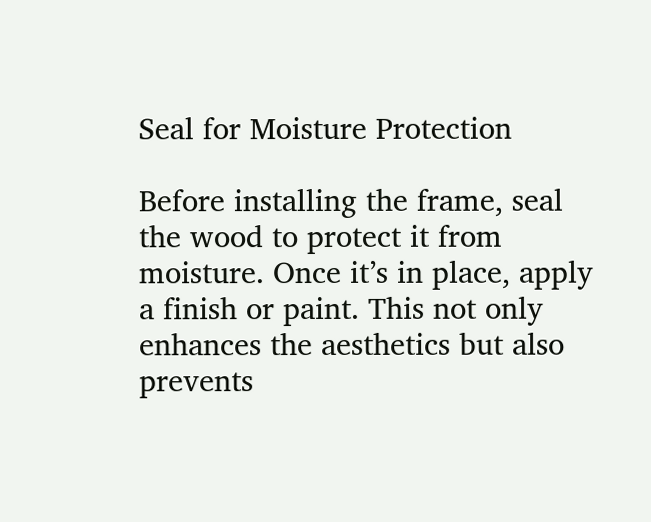Seal for Moisture Protection

Before installing the frame, seal the wood to protect it from moisture. Once it’s in place, apply a finish or paint. This not only enhances the aesthetics but also prevents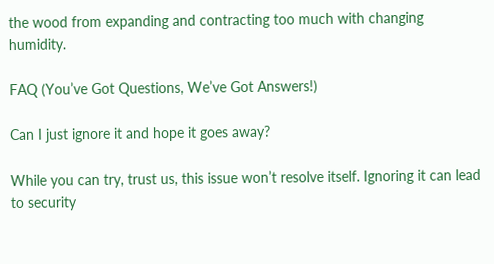the wood from expanding and contracting too much with changing humidity.

FAQ (You’ve Got Questions, We’ve Got Answers!)

Can I just ignore it and hope it goes away?

While you can try, trust us, this issue won’t resolve itself. Ignoring it can lead to security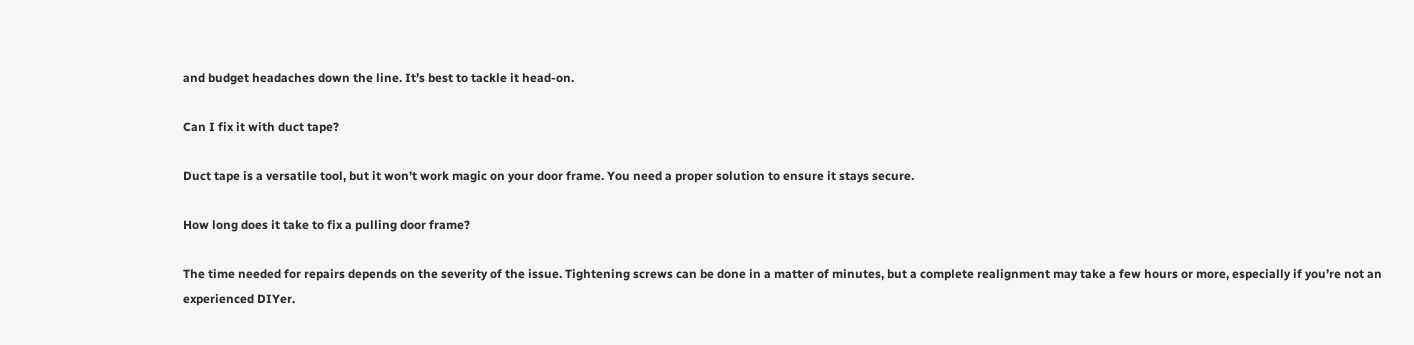and budget headaches down the line. It’s best to tackle it head-on.

Can I fix it with duct tape?

Duct tape is a versatile tool, but it won’t work magic on your door frame. You need a proper solution to ensure it stays secure.

How long does it take to fix a pulling door frame?

The time needed for repairs depends on the severity of the issue. Tightening screws can be done in a matter of minutes, but a complete realignment may take a few hours or more, especially if you’re not an experienced DIYer.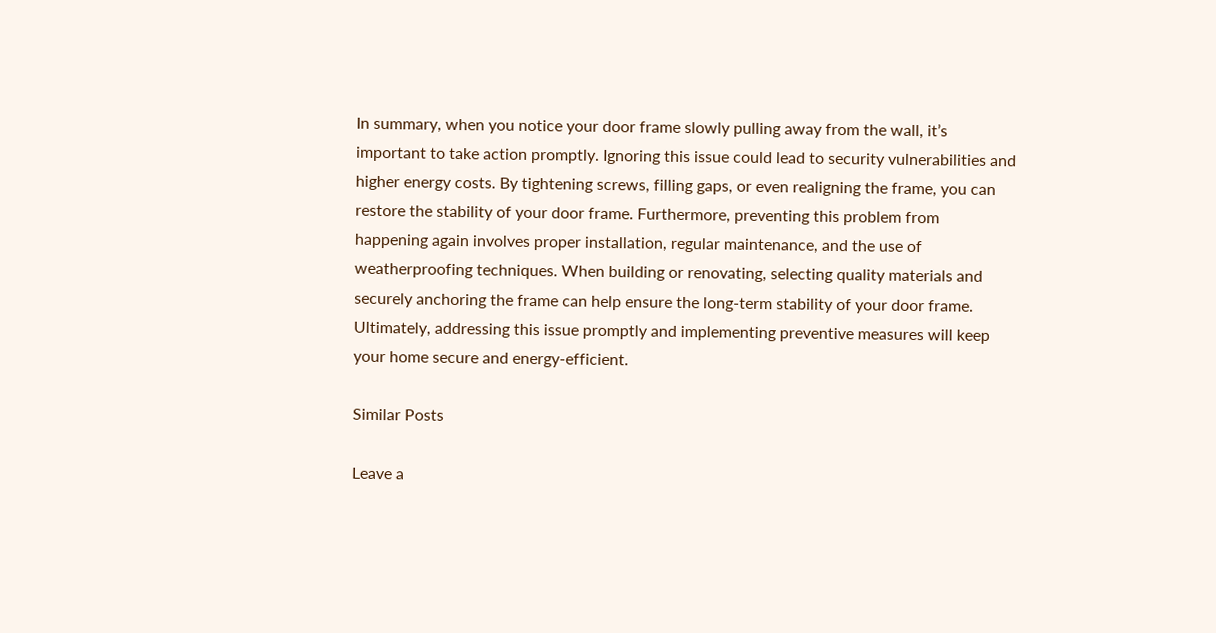In summary, when you notice your door frame slowly pulling away from the wall, it’s important to take action promptly. Ignoring this issue could lead to security vulnerabilities and higher energy costs. By tightening screws, filling gaps, or even realigning the frame, you can restore the stability of your door frame. Furthermore, preventing this problem from happening again involves proper installation, regular maintenance, and the use of weatherproofing techniques. When building or renovating, selecting quality materials and securely anchoring the frame can help ensure the long-term stability of your door frame. Ultimately, addressing this issue promptly and implementing preventive measures will keep your home secure and energy-efficient.

Similar Posts

Leave a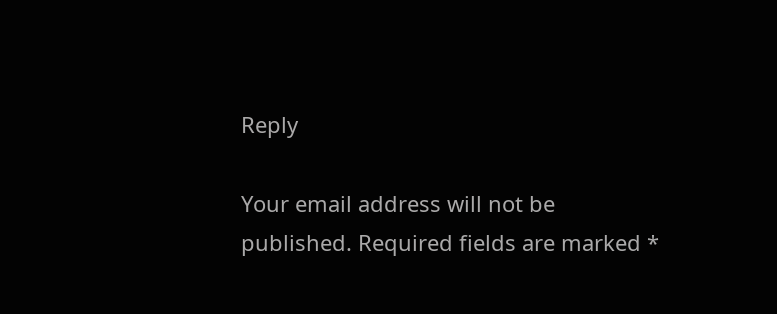Reply

Your email address will not be published. Required fields are marked *